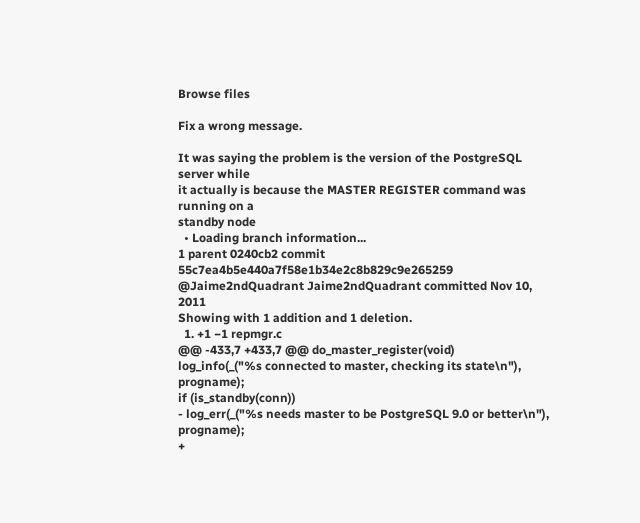Browse files

Fix a wrong message.

It was saying the problem is the version of the PostgreSQL server while
it actually is because the MASTER REGISTER command was running on a
standby node
  • Loading branch information...
1 parent 0240cb2 commit 55c7ea4b5e440a7f58e1b34e2c8b829c9e265259 @Jaime2ndQuadrant Jaime2ndQuadrant committed Nov 10, 2011
Showing with 1 addition and 1 deletion.
  1. +1 −1 repmgr.c
@@ -433,7 +433,7 @@ do_master_register(void)
log_info(_("%s connected to master, checking its state\n"), progname);
if (is_standby(conn))
- log_err(_("%s needs master to be PostgreSQL 9.0 or better\n"), progname);
+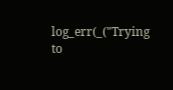log_err(_("Trying to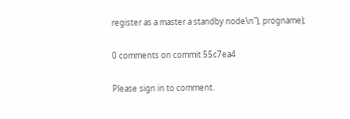register as a master a standby node\n"), progname);

0 comments on commit 55c7ea4

Please sign in to comment.